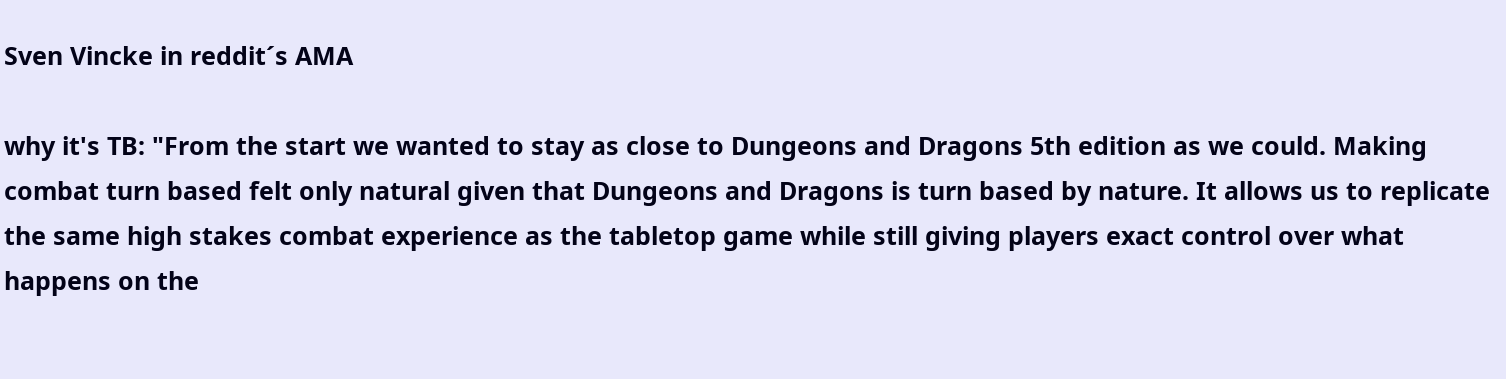Sven Vincke in reddit´s AMA

why it's TB: "From the start we wanted to stay as close to Dungeons and Dragons 5th edition as we could. Making combat turn based felt only natural given that Dungeons and Dragons is turn based by nature. It allows us to replicate the same high stakes combat experience as the tabletop game while still giving players exact control over what happens on the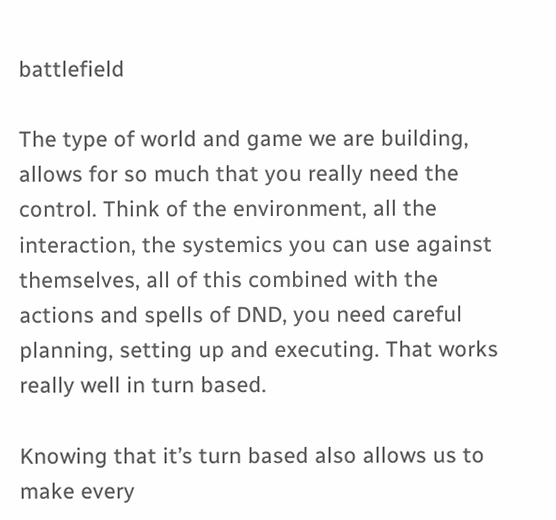battlefield

The type of world and game we are building, allows for so much that you really need the control. Think of the environment, all the interaction, the systemics you can use against themselves, all of this combined with the actions and spells of DND, you need careful planning, setting up and executing. That works really well in turn based.

Knowing that it’s turn based also allows us to make every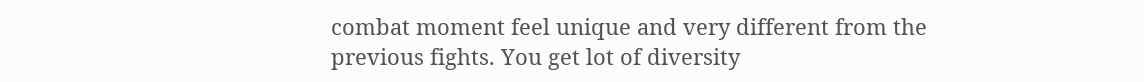combat moment feel unique and very different from the previous fights. You get lot of diversity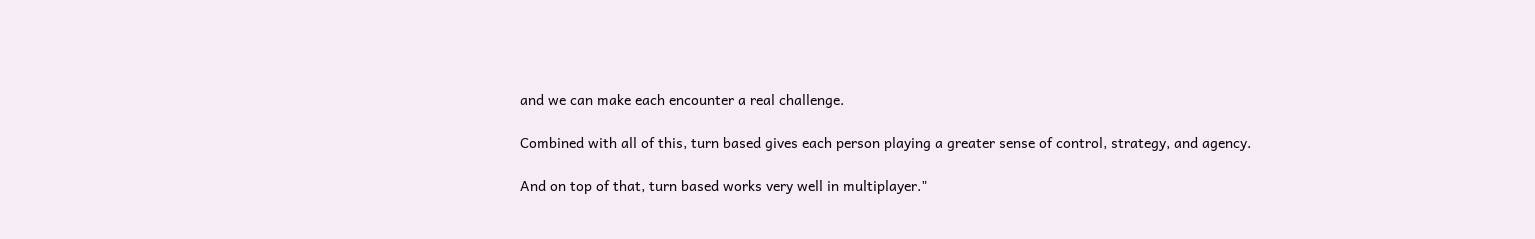and we can make each encounter a real challenge.

Combined with all of this, turn based gives each person playing a greater sense of control, strategy, and agency.

And on top of that, turn based works very well in multiplayer."